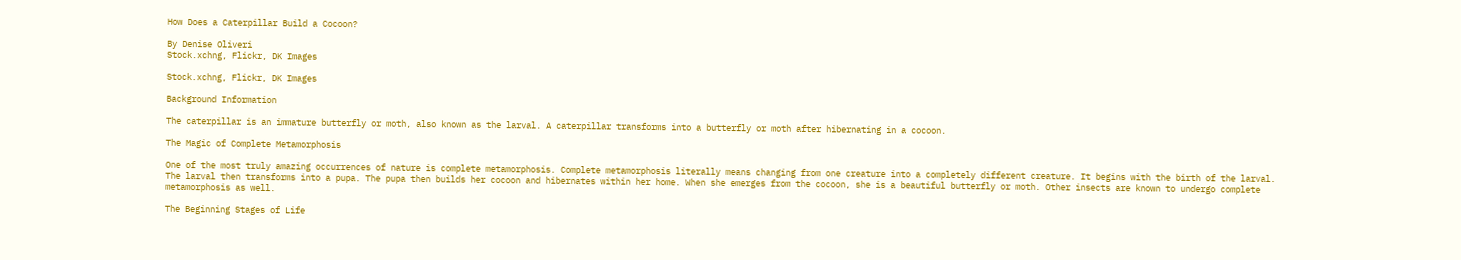How Does a Caterpillar Build a Cocoon?

By Denise Oliveri
Stock.xchng, Flickr, DK Images

Stock.xchng, Flickr, DK Images

Background Information

The caterpillar is an immature butterfly or moth, also known as the larval. A caterpillar transforms into a butterfly or moth after hibernating in a cocoon.

The Magic of Complete Metamorphosis

One of the most truly amazing occurrences of nature is complete metamorphosis. Complete metamorphosis literally means changing from one creature into a completely different creature. It begins with the birth of the larval. The larval then transforms into a pupa. The pupa then builds her cocoon and hibernates within her home. When she emerges from the cocoon, she is a beautiful butterfly or moth. Other insects are known to undergo complete metamorphosis as well.

The Beginning Stages of Life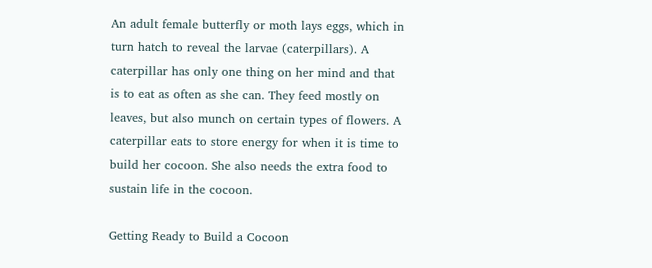An adult female butterfly or moth lays eggs, which in turn hatch to reveal the larvae (caterpillars). A caterpillar has only one thing on her mind and that is to eat as often as she can. They feed mostly on leaves, but also munch on certain types of flowers. A caterpillar eats to store energy for when it is time to build her cocoon. She also needs the extra food to sustain life in the cocoon.

Getting Ready to Build a Cocoon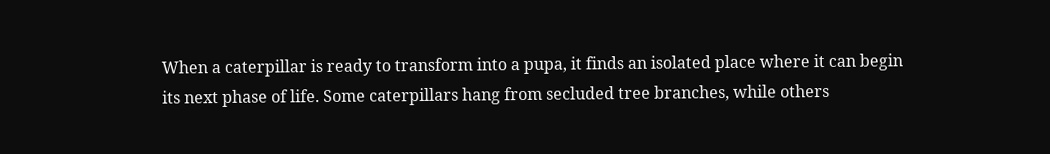When a caterpillar is ready to transform into a pupa, it finds an isolated place where it can begin its next phase of life. Some caterpillars hang from secluded tree branches, while others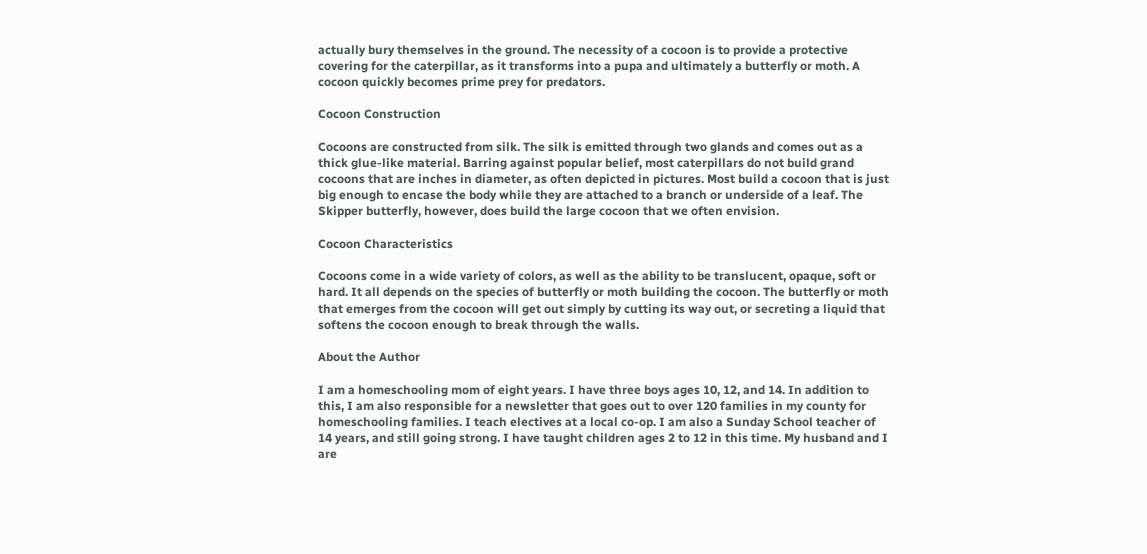actually bury themselves in the ground. The necessity of a cocoon is to provide a protective covering for the caterpillar, as it transforms into a pupa and ultimately a butterfly or moth. A cocoon quickly becomes prime prey for predators.

Cocoon Construction

Cocoons are constructed from silk. The silk is emitted through two glands and comes out as a thick glue-like material. Barring against popular belief, most caterpillars do not build grand cocoons that are inches in diameter, as often depicted in pictures. Most build a cocoon that is just big enough to encase the body while they are attached to a branch or underside of a leaf. The Skipper butterfly, however, does build the large cocoon that we often envision.

Cocoon Characteristics

Cocoons come in a wide variety of colors, as well as the ability to be translucent, opaque, soft or hard. It all depends on the species of butterfly or moth building the cocoon. The butterfly or moth that emerges from the cocoon will get out simply by cutting its way out, or secreting a liquid that softens the cocoon enough to break through the walls.

About the Author

I am a homeschooling mom of eight years. I have three boys ages 10, 12, and 14. In addition to this, I am also responsible for a newsletter that goes out to over 120 families in my county for homeschooling families. I teach electives at a local co-op. I am also a Sunday School teacher of 14 years, and still going strong. I have taught children ages 2 to 12 in this time. My husband and I are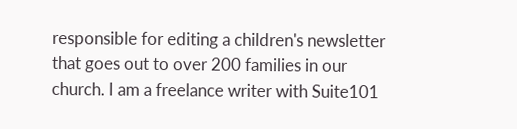responsible for editing a children's newsletter that goes out to over 200 families in our church. I am a freelance writer with Suite101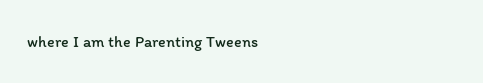where I am the Parenting Tweens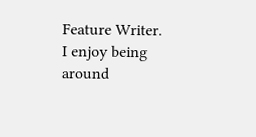Feature Writer. I enjoy being around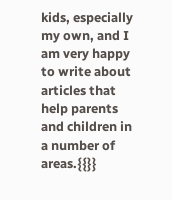kids, especially my own, and I am very happy to write about articles that help parents and children in a number of areas.{{}}